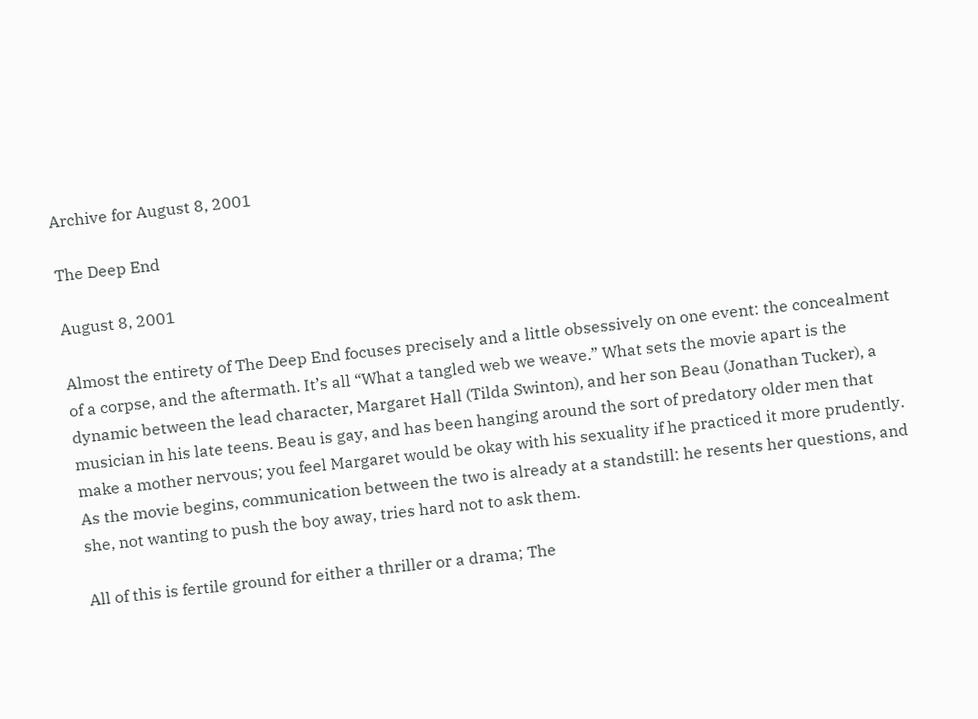Archive for August 8, 2001

The Deep End

August 8, 2001

Almost the entirety of The Deep End focuses precisely and a little obsessively on one event: the concealment of a corpse, and the aftermath. It’s all “What a tangled web we weave.” What sets the movie apart is the dynamic between the lead character, Margaret Hall (Tilda Swinton), and her son Beau (Jonathan Tucker), a musician in his late teens. Beau is gay, and has been hanging around the sort of predatory older men that make a mother nervous; you feel Margaret would be okay with his sexuality if he practiced it more prudently. As the movie begins, communication between the two is already at a standstill: he resents her questions, and she, not wanting to push the boy away, tries hard not to ask them.

All of this is fertile ground for either a thriller or a drama; The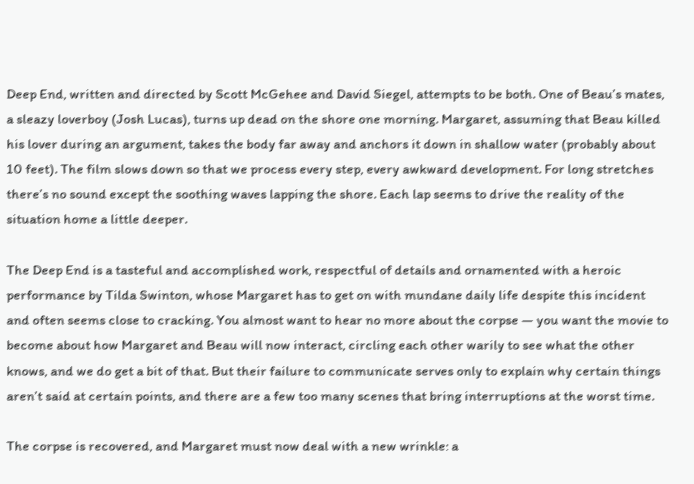Deep End, written and directed by Scott McGehee and David Siegel, attempts to be both. One of Beau’s mates, a sleazy loverboy (Josh Lucas), turns up dead on the shore one morning. Margaret, assuming that Beau killed his lover during an argument, takes the body far away and anchors it down in shallow water (probably about 10 feet). The film slows down so that we process every step, every awkward development. For long stretches there’s no sound except the soothing waves lapping the shore. Each lap seems to drive the reality of the situation home a little deeper.

The Deep End is a tasteful and accomplished work, respectful of details and ornamented with a heroic performance by Tilda Swinton, whose Margaret has to get on with mundane daily life despite this incident and often seems close to cracking. You almost want to hear no more about the corpse — you want the movie to become about how Margaret and Beau will now interact, circling each other warily to see what the other knows, and we do get a bit of that. But their failure to communicate serves only to explain why certain things aren’t said at certain points, and there are a few too many scenes that bring interruptions at the worst time.

The corpse is recovered, and Margaret must now deal with a new wrinkle: a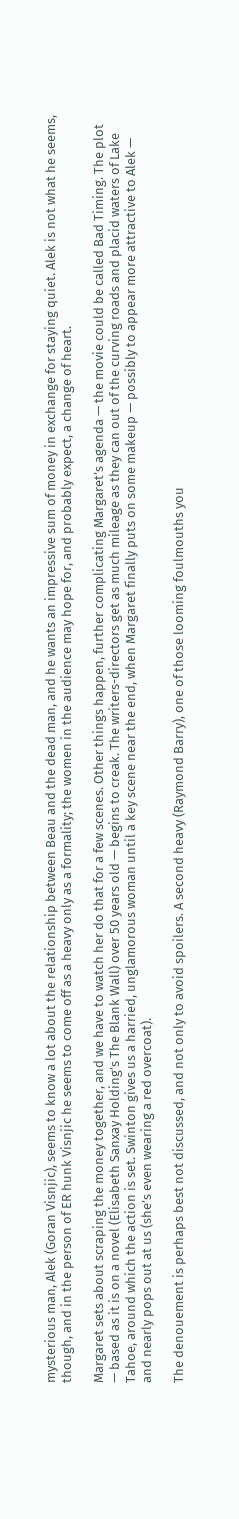mysterious man, Alek (Goran Visnjic), seems to know a lot about the relationship between Beau and the dead man, and he wants an impressive sum of money in exchange for staying quiet. Alek is not what he seems, though, and in the person of ER hunk Visnjic he seems to come off as a heavy only as a formality; the women in the audience may hope for, and probably expect, a change of heart.

Margaret sets about scraping the money together, and we have to watch her do that for a few scenes. Other things happen, further complicating Margaret’s agenda — the movie could be called Bad Timing. The plot — based as it is on a novel (Elisabeth Sanxay Holding’s The Blank Wall) over 50 years old — begins to creak. The writers-directors get as much mileage as they can out of the curving roads and placid waters of Lake Tahoe, around which the action is set. Swinton gives us a harried, unglamorous woman until a key scene near the end, when Margaret finally puts on some makeup — possibly to appear more attractive to Alek — and nearly pops out at us (she’s even wearing a red overcoat).

The denouement is perhaps best not discussed, and not only to avoid spoilers. A second heavy (Raymond Barry), one of those looming foulmouths you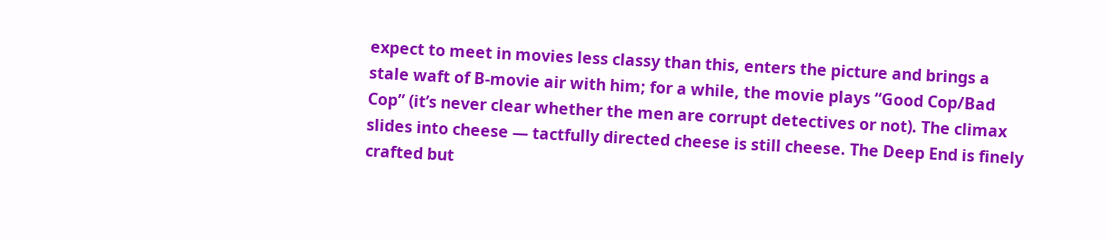expect to meet in movies less classy than this, enters the picture and brings a stale waft of B-movie air with him; for a while, the movie plays “Good Cop/Bad Cop” (it’s never clear whether the men are corrupt detectives or not). The climax slides into cheese — tactfully directed cheese is still cheese. The Deep End is finely crafted but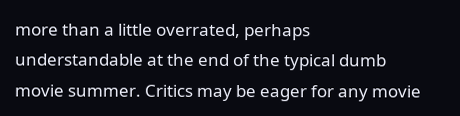more than a little overrated, perhaps understandable at the end of the typical dumb movie summer. Critics may be eager for any movie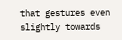that gestures even slightly towards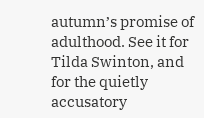autumn’s promise of adulthood. See it for Tilda Swinton, and for the quietly accusatory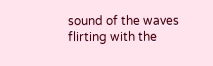sound of the waves flirting with the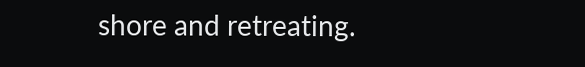shore and retreating.